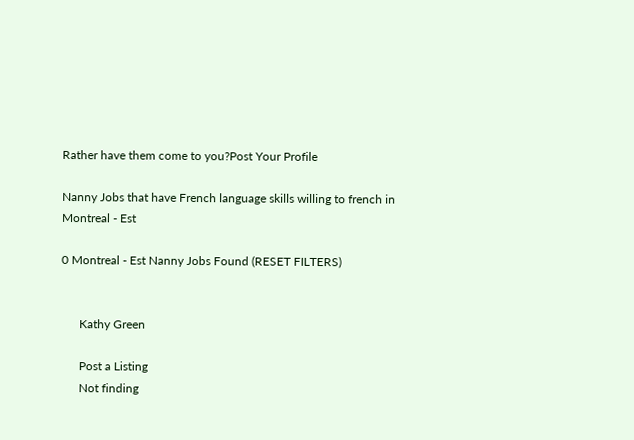Rather have them come to you?Post Your Profile

Nanny Jobs that have French language skills willing to french in Montreal - Est

0 Montreal - Est Nanny Jobs Found (RESET FILTERS)


      Kathy Green

      Post a Listing
      Not finding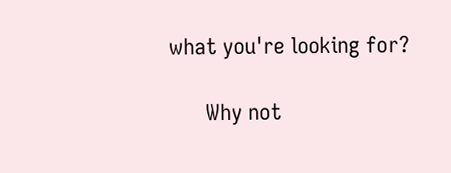what you're looking for?

      Why not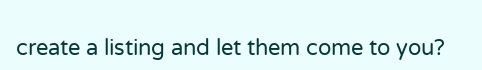create a listing and let them come to you?